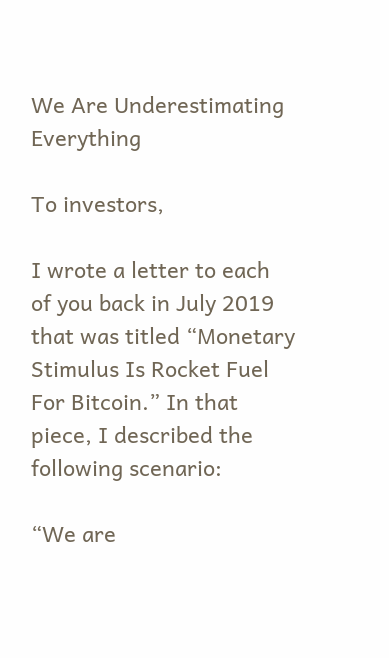We Are Underestimating Everything

To investors,

I wrote a letter to each of you back in July 2019 that was titled “Monetary Stimulus Is Rocket Fuel For Bitcoin.” In that piece, I described the following scenario:

“We are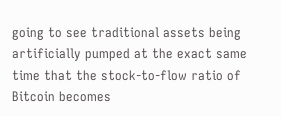going to see traditional assets being artificially pumped at the exact same time that the stock-to-flow ratio of Bitcoin becomes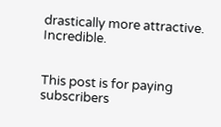drastically more attractive. Incredible.


This post is for paying subscribers